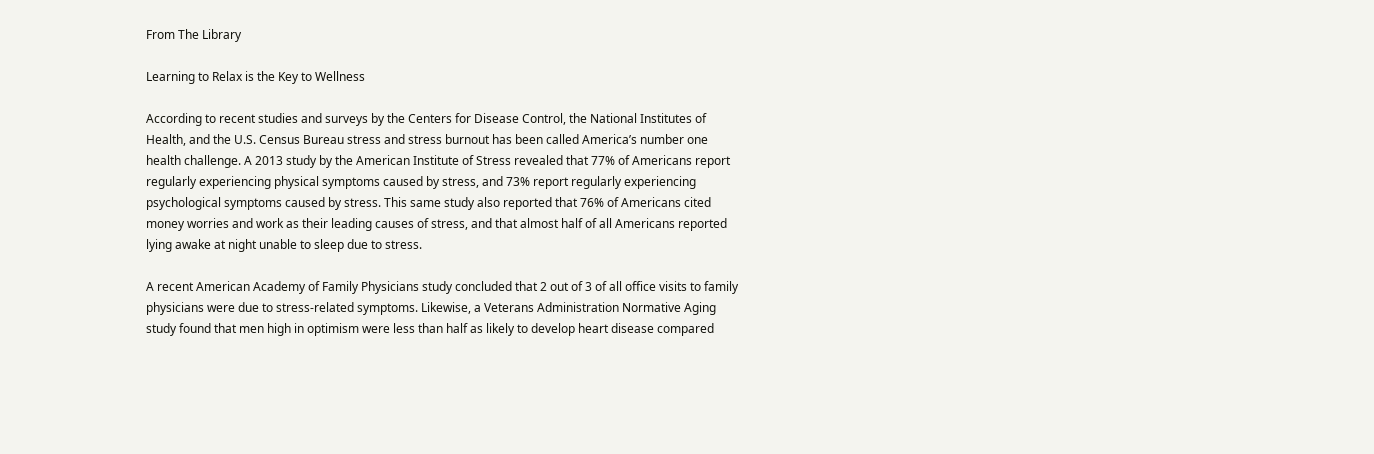From The Library

Learning to Relax is the Key to Wellness

According to recent studies and surveys by the Centers for Disease Control, the National Institutes of Health, and the U.S. Census Bureau stress and stress burnout has been called America’s number one health challenge. A 2013 study by the American Institute of Stress revealed that 77% of Americans report regularly experiencing physical symptoms caused by stress, and 73% report regularly experiencing psychological symptoms caused by stress. This same study also reported that 76% of Americans cited money worries and work as their leading causes of stress, and that almost half of all Americans reported lying awake at night unable to sleep due to stress.

A recent American Academy of Family Physicians study concluded that 2 out of 3 of all office visits to family physicians were due to stress-related symptoms. Likewise, a Veterans Administration Normative Aging study found that men high in optimism were less than half as likely to develop heart disease compared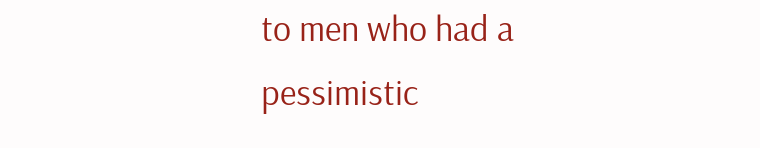to men who had a pessimistic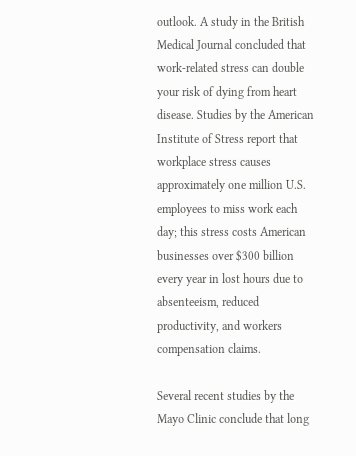outlook. A study in the British Medical Journal concluded that work-related stress can double your risk of dying from heart disease. Studies by the American Institute of Stress report that workplace stress causes approximately one million U.S. employees to miss work each day; this stress costs American businesses over $300 billion every year in lost hours due to absenteeism, reduced productivity, and workers compensation claims.

Several recent studies by the Mayo Clinic conclude that long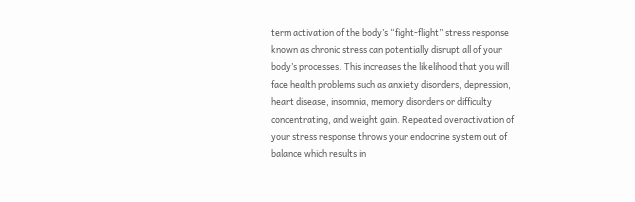term activation of the body’s “fight-flight” stress response known as chronic stress can potentially disrupt all of your body’s processes. This increases the likelihood that you will face health problems such as anxiety disorders, depression, heart disease, insomnia, memory disorders or difficulty concentrating, and weight gain. Repeated overactivation of your stress response throws your endocrine system out of balance which results in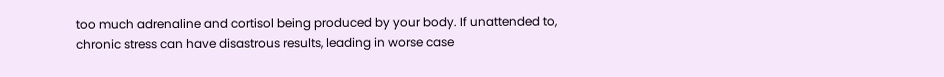too much adrenaline and cortisol being produced by your body. If unattended to, chronic stress can have disastrous results, leading in worse case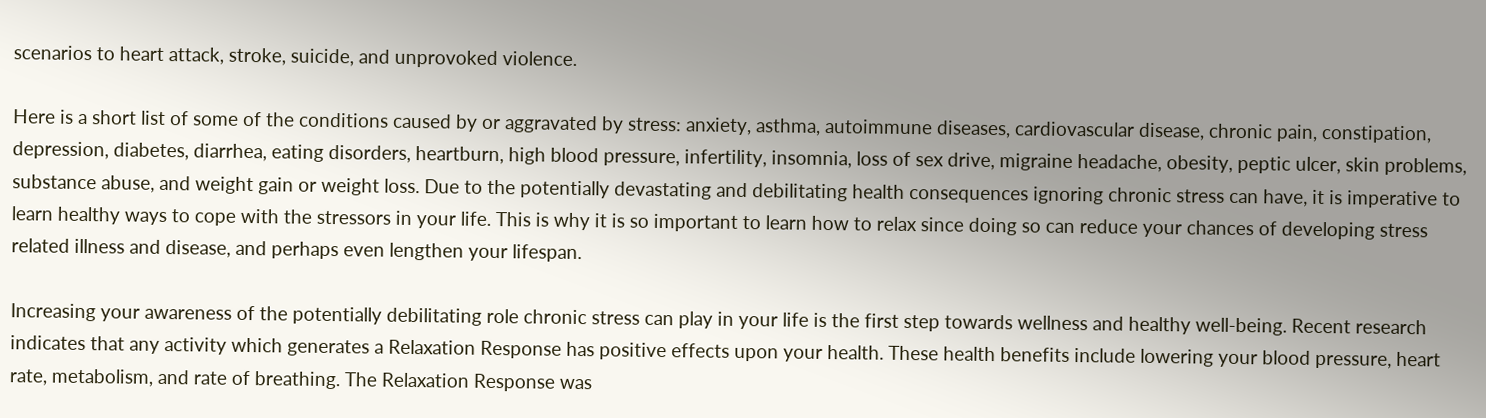scenarios to heart attack, stroke, suicide, and unprovoked violence.

Here is a short list of some of the conditions caused by or aggravated by stress: anxiety, asthma, autoimmune diseases, cardiovascular disease, chronic pain, constipation, depression, diabetes, diarrhea, eating disorders, heartburn, high blood pressure, infertility, insomnia, loss of sex drive, migraine headache, obesity, peptic ulcer, skin problems, substance abuse, and weight gain or weight loss. Due to the potentially devastating and debilitating health consequences ignoring chronic stress can have, it is imperative to learn healthy ways to cope with the stressors in your life. This is why it is so important to learn how to relax since doing so can reduce your chances of developing stress related illness and disease, and perhaps even lengthen your lifespan.

Increasing your awareness of the potentially debilitating role chronic stress can play in your life is the first step towards wellness and healthy well-being. Recent research indicates that any activity which generates a Relaxation Response has positive effects upon your health. These health benefits include lowering your blood pressure, heart rate, metabolism, and rate of breathing. The Relaxation Response was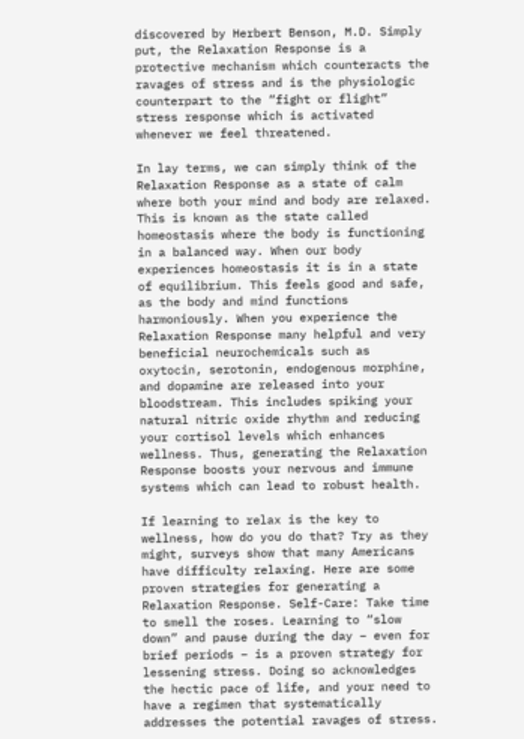discovered by Herbert Benson, M.D. Simply put, the Relaxation Response is a protective mechanism which counteracts the ravages of stress and is the physiologic counterpart to the “fight or flight” stress response which is activated whenever we feel threatened.

In lay terms, we can simply think of the Relaxation Response as a state of calm where both your mind and body are relaxed. This is known as the state called homeostasis where the body is functioning in a balanced way. When our body experiences homeostasis it is in a state of equilibrium. This feels good and safe, as the body and mind functions harmoniously. When you experience the Relaxation Response many helpful and very beneficial neurochemicals such as oxytocin, serotonin, endogenous morphine, and dopamine are released into your bloodstream. This includes spiking your natural nitric oxide rhythm and reducing your cortisol levels which enhances wellness. Thus, generating the Relaxation Response boosts your nervous and immune systems which can lead to robust health.

If learning to relax is the key to wellness, how do you do that? Try as they might, surveys show that many Americans have difficulty relaxing. Here are some proven strategies for generating a Relaxation Response. Self-Care: Take time to smell the roses. Learning to “slow down” and pause during the day – even for brief periods – is a proven strategy for lessening stress. Doing so acknowledges the hectic pace of life, and your need to have a regimen that systematically addresses the potential ravages of stress.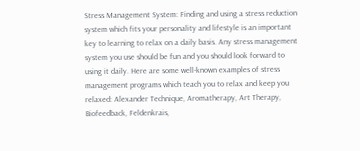Stress Management System: Finding and using a stress reduction system which fits your personality and lifestyle is an important key to learning to relax on a daily basis. Any stress management system you use should be fun and you should look forward to using it daily. Here are some well-known examples of stress management programs which teach you to relax and keep you relaxed: Alexander Technique, Aromatherapy, Art Therapy, Biofeedback, Feldenkrais,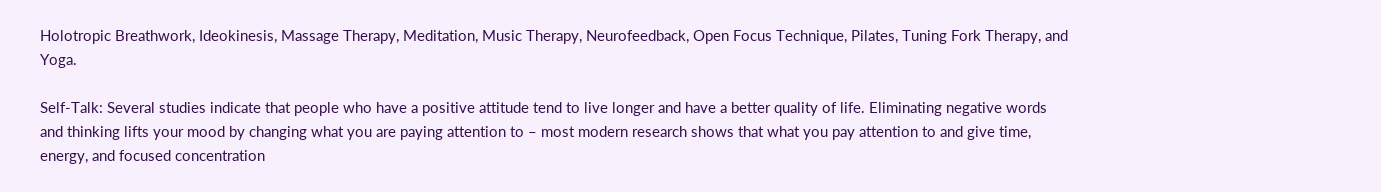Holotropic Breathwork, Ideokinesis, Massage Therapy, Meditation, Music Therapy, Neurofeedback, Open Focus Technique, Pilates, Tuning Fork Therapy, and Yoga.

Self-Talk: Several studies indicate that people who have a positive attitude tend to live longer and have a better quality of life. Eliminating negative words and thinking lifts your mood by changing what you are paying attention to – most modern research shows that what you pay attention to and give time, energy, and focused concentration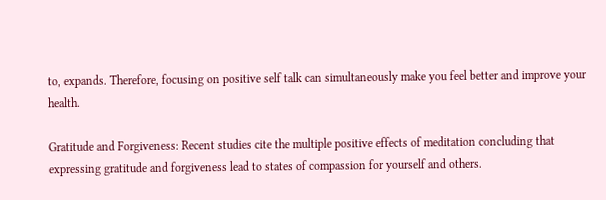to, expands. Therefore, focusing on positive self talk can simultaneously make you feel better and improve your health.

Gratitude and Forgiveness: Recent studies cite the multiple positive effects of meditation concluding that expressing gratitude and forgiveness lead to states of compassion for yourself and others.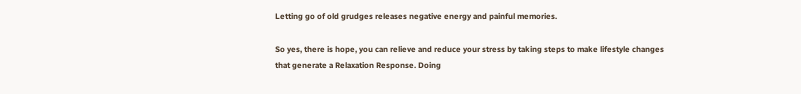Letting go of old grudges releases negative energy and painful memories.

So yes, there is hope, you can relieve and reduce your stress by taking steps to make lifestyle changes that generate a Relaxation Response. Doing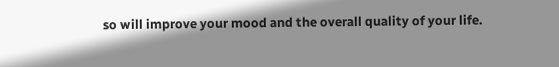so will improve your mood and the overall quality of your life.